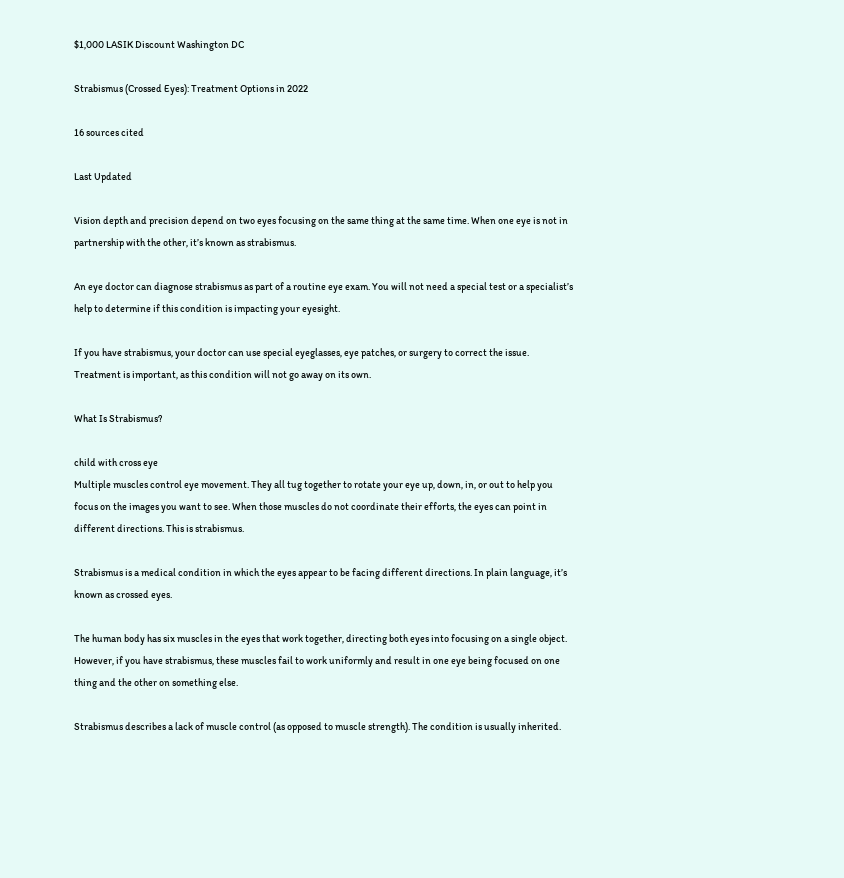$1,000 LASIK Discount Washington DC

Strabismus (Crossed Eyes): Treatment Options in 2022

16 sources cited

Last Updated

Vision depth and precision depend on two eyes focusing on the same thing at the same time. When one eye is not in partnership with the other, it’s known as strabismus.

An eye doctor can diagnose strabismus as part of a routine eye exam. You will not need a special test or a specialist’s help to determine if this condition is impacting your eyesight.

If you have strabismus, your doctor can use special eyeglasses, eye patches, or surgery to correct the issue. Treatment is important, as this condition will not go away on its own.

What Is Strabismus?

child with cross eye
Multiple muscles control eye movement. They all tug together to rotate your eye up, down, in, or out to help you focus on the images you want to see. When those muscles do not coordinate their efforts, the eyes can point in different directions. This is strabismus.

Strabismus is a medical condition in which the eyes appear to be facing different directions. In plain language, it’s known as crossed eyes.

The human body has six muscles in the eyes that work together, directing both eyes into focusing on a single object. However, if you have strabismus, these muscles fail to work uniformly and result in one eye being focused on one thing and the other on something else.

Strabismus describes a lack of muscle control (as opposed to muscle strength). The condition is usually inherited.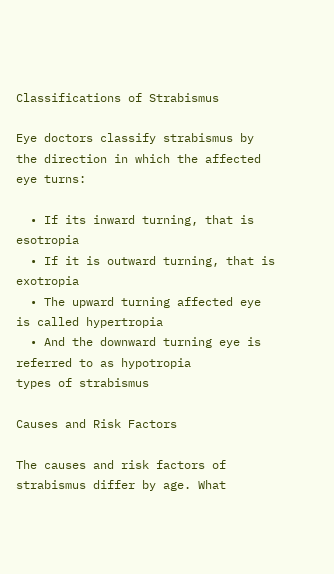Classifications of Strabismus

Eye doctors classify strabismus by the direction in which the affected eye turns:

  • If its inward turning, that is esotropia
  • If it is outward turning, that is exotropia
  • The upward turning affected eye is called hypertropia
  • And the downward turning eye is referred to as hypotropia
types of strabismus

Causes and Risk Factors

The causes and risk factors of strabismus differ by age. What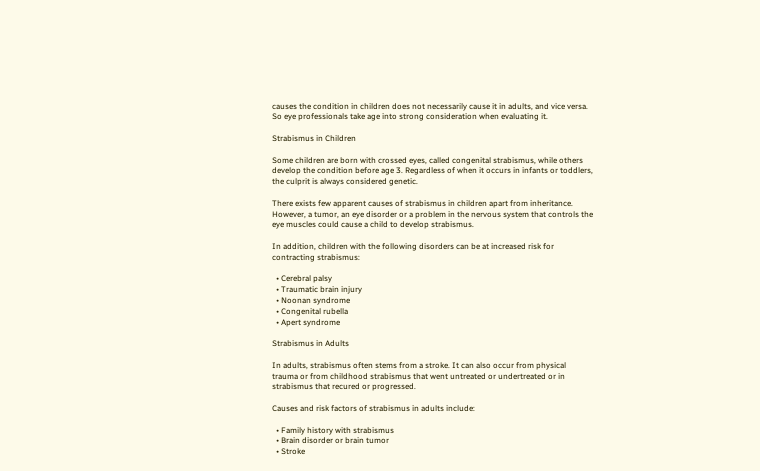causes the condition in children does not necessarily cause it in adults, and vice versa. So eye professionals take age into strong consideration when evaluating it.

Strabismus in Children

Some children are born with crossed eyes, called congenital strabismus, while others develop the condition before age 3. Regardless of when it occurs in infants or toddlers, the culprit is always considered genetic.

There exists few apparent causes of strabismus in children apart from inheritance. However, a tumor, an eye disorder or a problem in the nervous system that controls the eye muscles could cause a child to develop strabismus.

In addition, children with the following disorders can be at increased risk for contracting strabismus:

  • Cerebral palsy
  • Traumatic brain injury
  • Noonan syndrome
  • Congenital rubella
  • Apert syndrome

Strabismus in Adults

In adults, strabismus often stems from a stroke. It can also occur from physical trauma or from childhood strabismus that went untreated or undertreated or in strabismus that recured or progressed.

Causes and risk factors of strabismus in adults include:

  • Family history with strabismus
  • Brain disorder or brain tumor
  • Stroke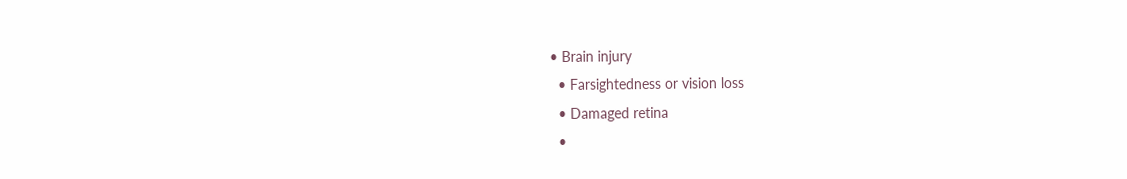• Brain injury
  • Farsightedness or vision loss
  • Damaged retina
  •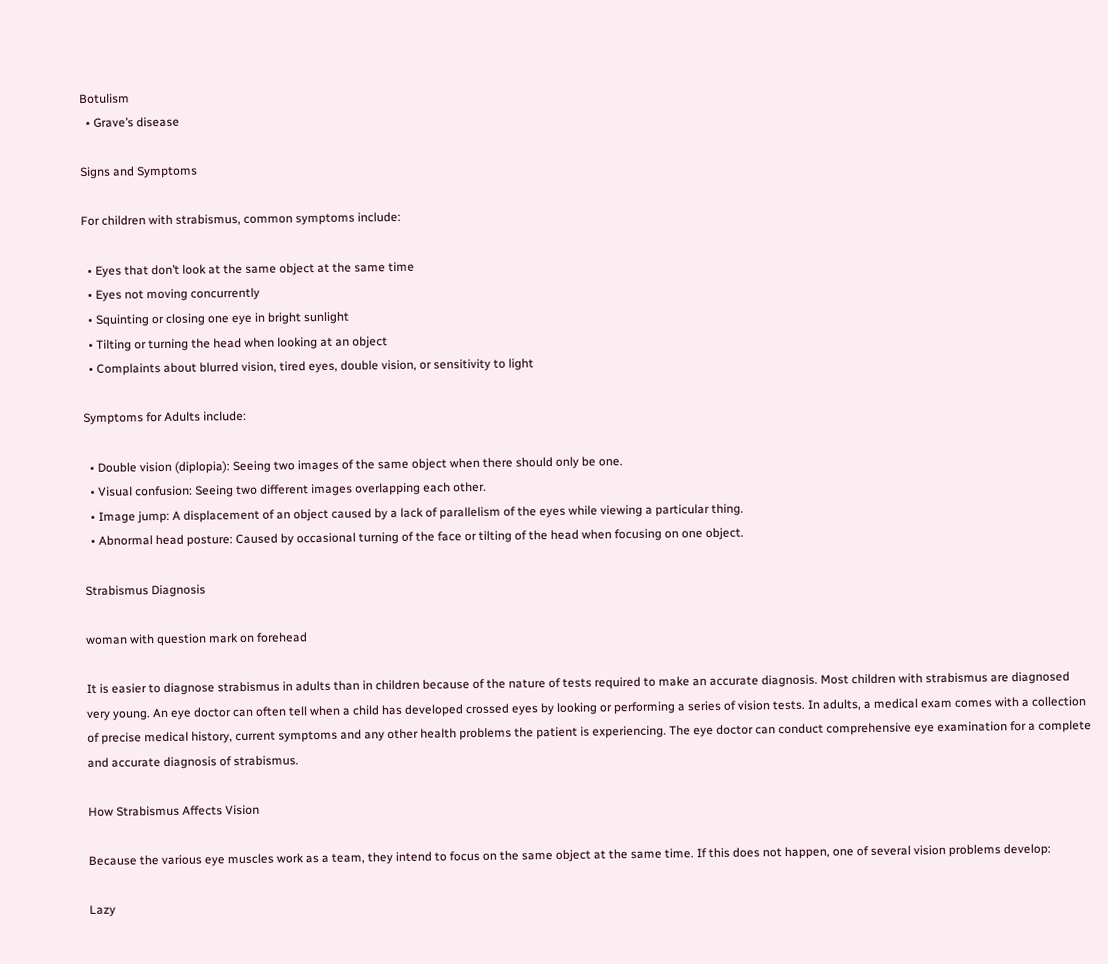Botulism
  • Grave’s disease

Signs and Symptoms

For children with strabismus, common symptoms include:

  • Eyes that don’t look at the same object at the same time
  • Eyes not moving concurrently
  • Squinting or closing one eye in bright sunlight
  • Tilting or turning the head when looking at an object
  • Complaints about blurred vision, tired eyes, double vision, or sensitivity to light

Symptoms for Adults include:

  • Double vision (diplopia): Seeing two images of the same object when there should only be one.
  • Visual confusion: Seeing two different images overlapping each other.
  • Image jump: A displacement of an object caused by a lack of parallelism of the eyes while viewing a particular thing.
  • Abnormal head posture: Caused by occasional turning of the face or tilting of the head when focusing on one object.

Strabismus Diagnosis

woman with question mark on forehead

It is easier to diagnose strabismus in adults than in children because of the nature of tests required to make an accurate diagnosis. Most children with strabismus are diagnosed very young. An eye doctor can often tell when a child has developed crossed eyes by looking or performing a series of vision tests. In adults, a medical exam comes with a collection of precise medical history, current symptoms and any other health problems the patient is experiencing. The eye doctor can conduct comprehensive eye examination for a complete and accurate diagnosis of strabismus.

How Strabismus Affects Vision

Because the various eye muscles work as a team, they intend to focus on the same object at the same time. If this does not happen, one of several vision problems develop:

Lazy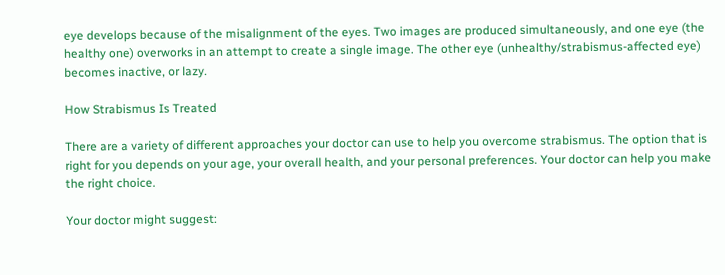eye develops because of the misalignment of the eyes. Two images are produced simultaneously, and one eye (the healthy one) overworks in an attempt to create a single image. The other eye (unhealthy/strabismus-affected eye) becomes inactive, or lazy.

How Strabismus Is Treated

There are a variety of different approaches your doctor can use to help you overcome strabismus. The option that is right for you depends on your age, your overall health, and your personal preferences. Your doctor can help you make the right choice.

Your doctor might suggest: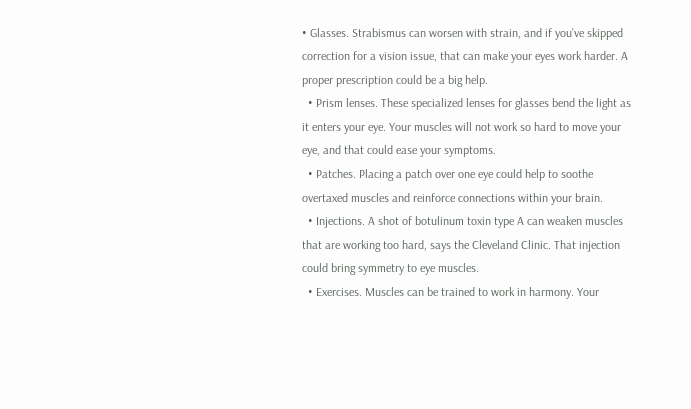• Glasses. Strabismus can worsen with strain, and if you’ve skipped correction for a vision issue, that can make your eyes work harder. A proper prescription could be a big help.
  • Prism lenses. These specialized lenses for glasses bend the light as it enters your eye. Your muscles will not work so hard to move your eye, and that could ease your symptoms.
  • Patches. Placing a patch over one eye could help to soothe overtaxed muscles and reinforce connections within your brain.
  • Injections. A shot of botulinum toxin type A can weaken muscles that are working too hard, says the Cleveland Clinic. That injection could bring symmetry to eye muscles.
  • Exercises. Muscles can be trained to work in harmony. Your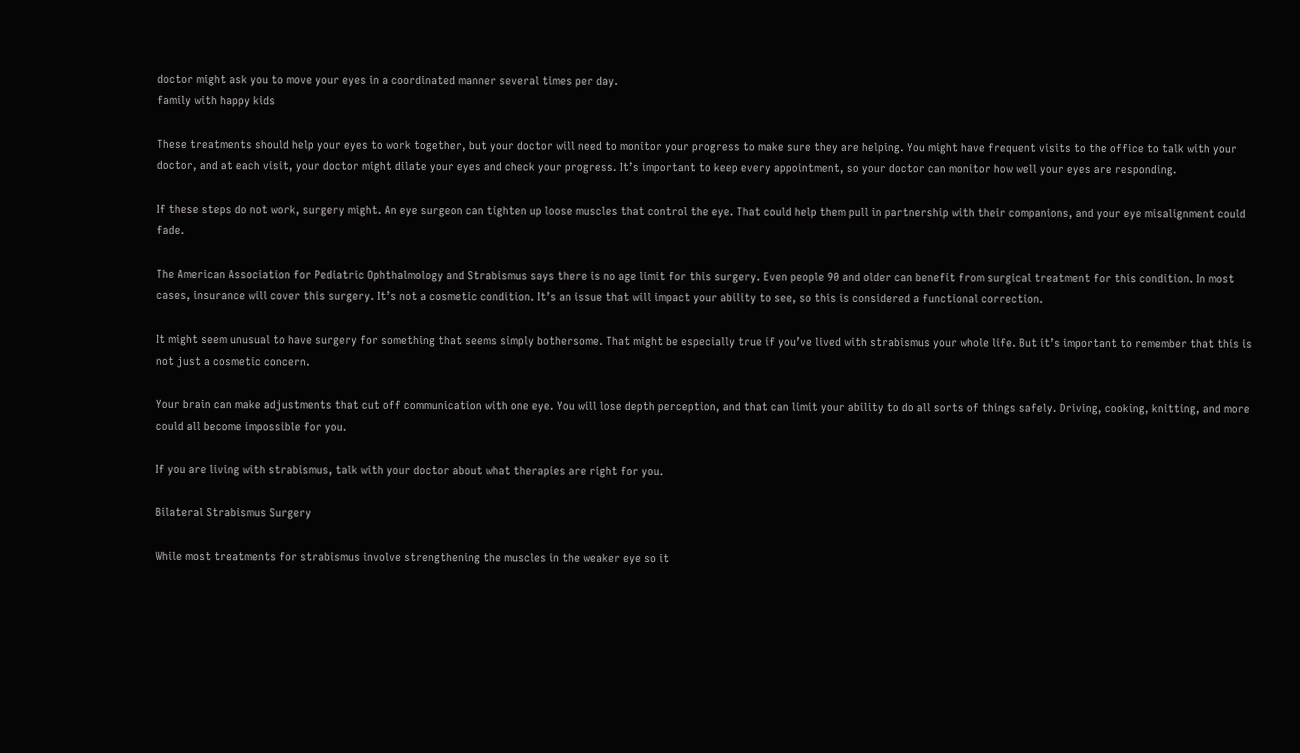doctor might ask you to move your eyes in a coordinated manner several times per day.
family with happy kids

These treatments should help your eyes to work together, but your doctor will need to monitor your progress to make sure they are helping. You might have frequent visits to the office to talk with your doctor, and at each visit, your doctor might dilate your eyes and check your progress. It’s important to keep every appointment, so your doctor can monitor how well your eyes are responding.

If these steps do not work, surgery might. An eye surgeon can tighten up loose muscles that control the eye. That could help them pull in partnership with their companions, and your eye misalignment could fade.

The American Association for Pediatric Ophthalmology and Strabismus says there is no age limit for this surgery. Even people 90 and older can benefit from surgical treatment for this condition. In most cases, insurance will cover this surgery. It’s not a cosmetic condition. It’s an issue that will impact your ability to see, so this is considered a functional correction.

It might seem unusual to have surgery for something that seems simply bothersome. That might be especially true if you’ve lived with strabismus your whole life. But it’s important to remember that this is not just a cosmetic concern.

Your brain can make adjustments that cut off communication with one eye. You will lose depth perception, and that can limit your ability to do all sorts of things safely. Driving, cooking, knitting, and more could all become impossible for you.

If you are living with strabismus, talk with your doctor about what therapies are right for you.

Bilateral Strabismus Surgery

While most treatments for strabismus involve strengthening the muscles in the weaker eye so it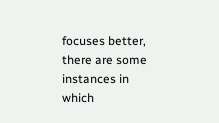focuses better, there are some instances in which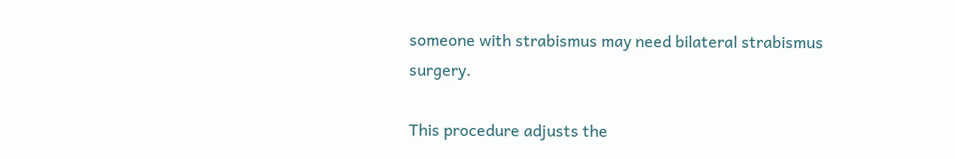someone with strabismus may need bilateral strabismus surgery.

This procedure adjusts the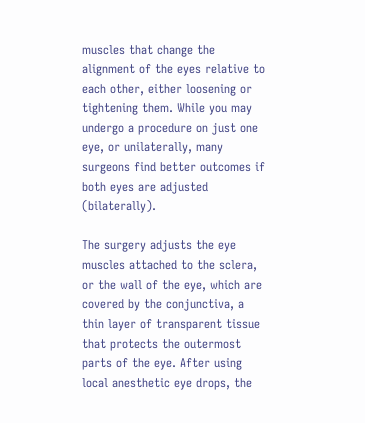muscles that change the alignment of the eyes relative to each other, either loosening or tightening them. While you may undergo a procedure on just one eye, or unilaterally, many surgeons find better outcomes if both eyes are adjusted (bilaterally).

The surgery adjusts the eye muscles attached to the sclera, or the wall of the eye, which are covered by the conjunctiva, a thin layer of transparent tissue that protects the outermost parts of the eye. After using local anesthetic eye drops, the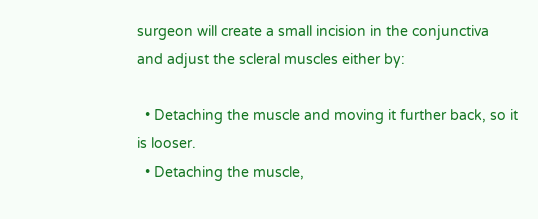surgeon will create a small incision in the conjunctiva and adjust the scleral muscles either by:

  • Detaching the muscle and moving it further back, so it is looser.
  • Detaching the muscle,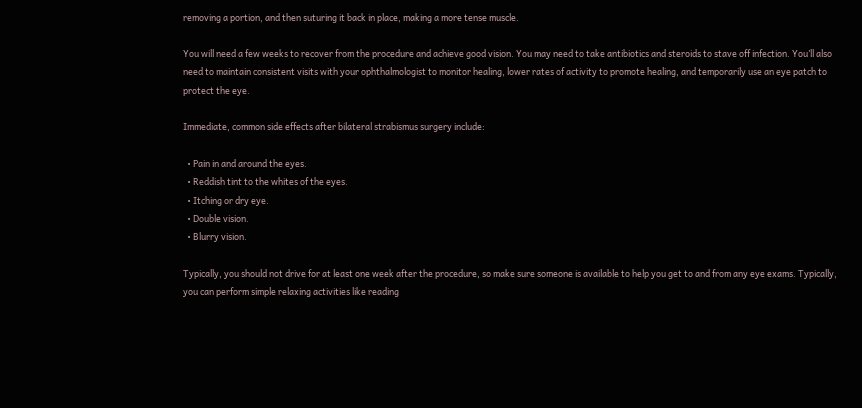removing a portion, and then suturing it back in place, making a more tense muscle.

You will need a few weeks to recover from the procedure and achieve good vision. You may need to take antibiotics and steroids to stave off infection. You’ll also need to maintain consistent visits with your ophthalmologist to monitor healing, lower rates of activity to promote healing, and temporarily use an eye patch to protect the eye.

Immediate, common side effects after bilateral strabismus surgery include:

  • Pain in and around the eyes.
  • Reddish tint to the whites of the eyes.
  • Itching or dry eye.
  • Double vision.
  • Blurry vision.

Typically, you should not drive for at least one week after the procedure, so make sure someone is available to help you get to and from any eye exams. Typically, you can perform simple relaxing activities like reading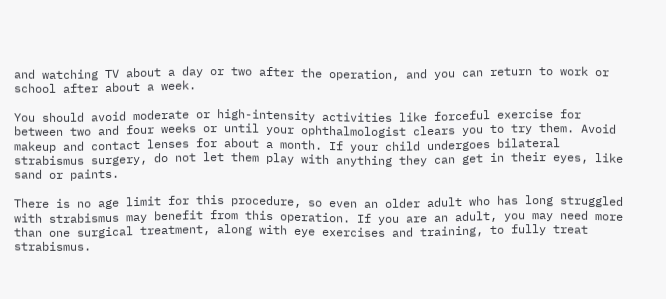and watching TV about a day or two after the operation, and you can return to work or school after about a week.

You should avoid moderate or high-intensity activities like forceful exercise for between two and four weeks or until your ophthalmologist clears you to try them. Avoid makeup and contact lenses for about a month. If your child undergoes bilateral strabismus surgery, do not let them play with anything they can get in their eyes, like sand or paints.

There is no age limit for this procedure, so even an older adult who has long struggled with strabismus may benefit from this operation. If you are an adult, you may need more than one surgical treatment, along with eye exercises and training, to fully treat strabismus.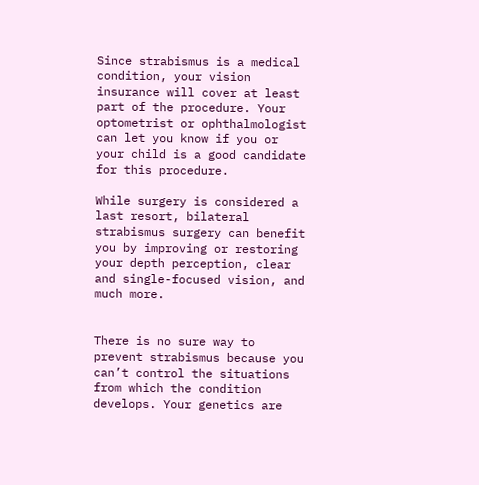Since strabismus is a medical condition, your vision insurance will cover at least part of the procedure. Your optometrist or ophthalmologist can let you know if you or your child is a good candidate for this procedure.

While surgery is considered a last resort, bilateral strabismus surgery can benefit you by improving or restoring your depth perception, clear and single-focused vision, and much more.


There is no sure way to prevent strabismus because you can’t control the situations from which the condition develops. Your genetics are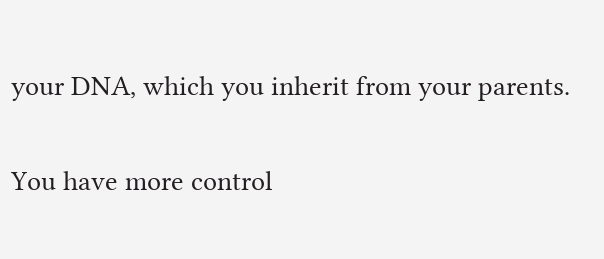your DNA, which you inherit from your parents.

You have more control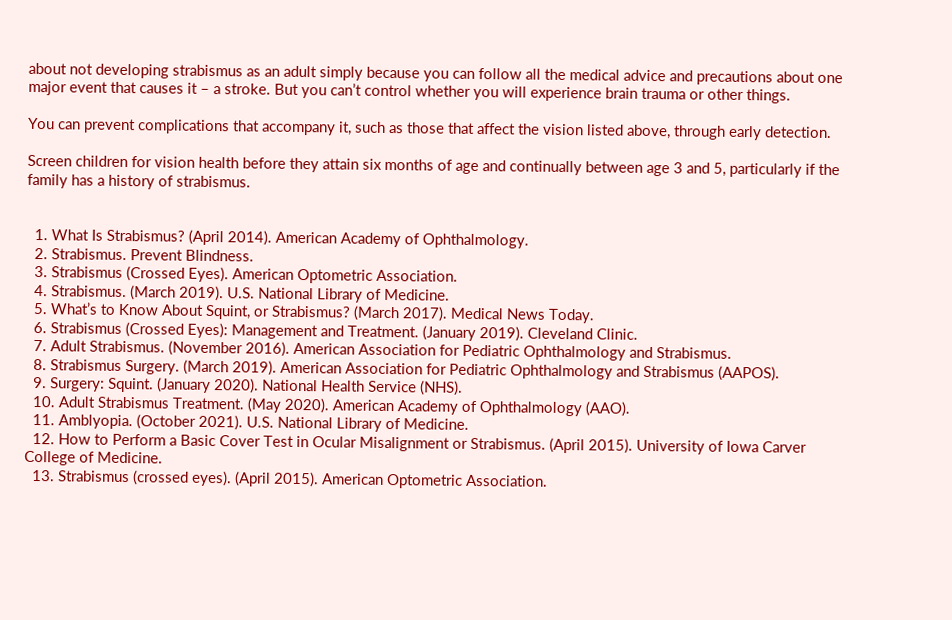about not developing strabismus as an adult simply because you can follow all the medical advice and precautions about one major event that causes it – a stroke. But you can’t control whether you will experience brain trauma or other things.

You can prevent complications that accompany it, such as those that affect the vision listed above, through early detection.

Screen children for vision health before they attain six months of age and continually between age 3 and 5, particularly if the family has a history of strabismus.


  1. What Is Strabismus? (April 2014). American Academy of Ophthalmology.
  2. Strabismus. Prevent Blindness.
  3. Strabismus (Crossed Eyes). American Optometric Association.
  4. Strabismus. (March 2019). U.S. National Library of Medicine.
  5. What’s to Know About Squint, or Strabismus? (March 2017). Medical News Today.
  6. Strabismus (Crossed Eyes): Management and Treatment. (January 2019). Cleveland Clinic.
  7. Adult Strabismus. (November 2016). American Association for Pediatric Ophthalmology and Strabismus.
  8. Strabismus Surgery. (March 2019). American Association for Pediatric Ophthalmology and Strabismus (AAPOS).
  9. Surgery: Squint. (January 2020). National Health Service (NHS).
  10. Adult Strabismus Treatment. (May 2020). American Academy of Ophthalmology (AAO).
  11. Amblyopia. (October 2021). U.S. National Library of Medicine.
  12. How to Perform a Basic Cover Test in Ocular Misalignment or Strabismus. (April 2015). University of Iowa Carver College of Medicine.
  13. Strabismus (crossed eyes). (April 2015). American Optometric Association.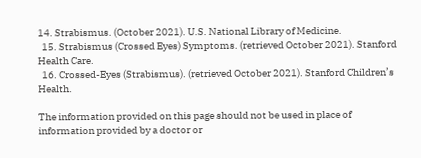14. Strabismus. (October 2021). U.S. National Library of Medicine.
  15. Strabismus (Crossed Eyes) Symptoms. (retrieved October 2021). Stanford Health Care.
  16. Crossed-Eyes (Strabismus). (retrieved October 2021). Stanford Children’s Health.

The information provided on this page should not be used in place of information provided by a doctor or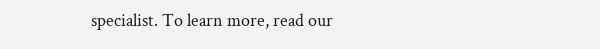specialist. To learn more, read our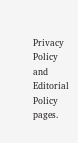Privacy Policy and Editorial Policy pages.